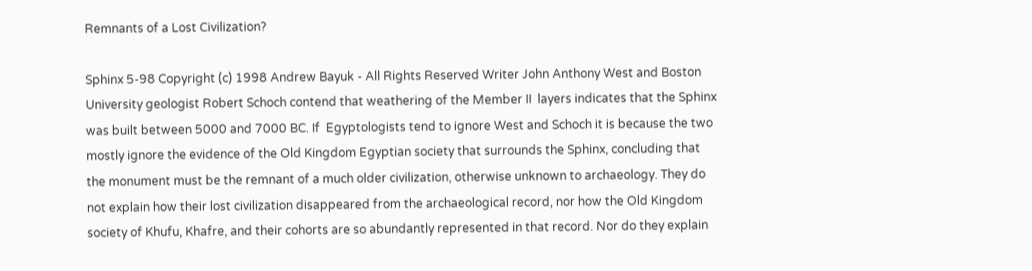Remnants of a Lost Civilization?

Sphinx 5-98 Copyright (c) 1998 Andrew Bayuk - All Rights Reserved Writer John Anthony West and Boston University geologist Robert Schoch contend that weathering of the Member II  layers indicates that the Sphinx was built between 5000 and 7000 BC. If  Egyptologists tend to ignore West and Schoch it is because the two mostly ignore the evidence of the Old Kingdom Egyptian society that surrounds the Sphinx, concluding that the monument must be the remnant of a much older civilization, otherwise unknown to archaeology. They do not explain how their lost civilization disappeared from the archaeological record, nor how the Old Kingdom society of Khufu, Khafre, and their cohorts are so abundantly represented in that record. Nor do they explain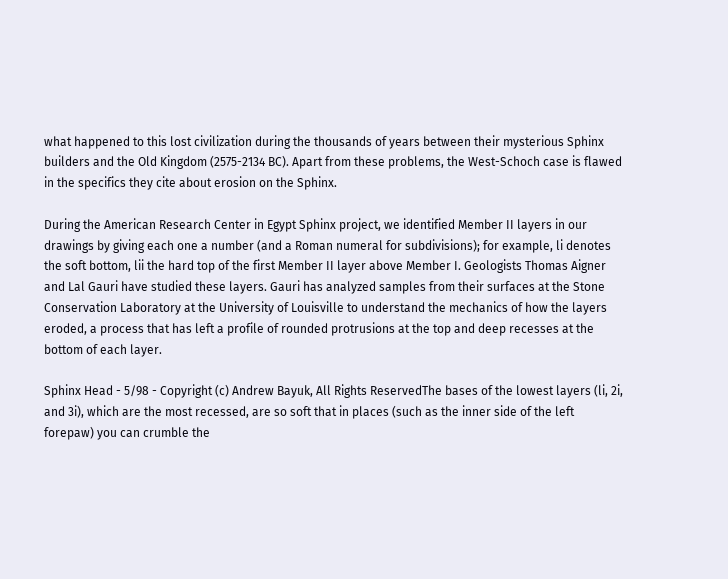what happened to this lost civilization during the thousands of years between their mysterious Sphinx builders and the Old Kingdom (2575-2134 BC). Apart from these problems, the West-Schoch case is flawed in the specifics they cite about erosion on the Sphinx.

During the American Research Center in Egypt Sphinx project, we identified Member II layers in our drawings by giving each one a number (and a Roman numeral for subdivisions); for example, li denotes the soft bottom, lii the hard top of the first Member II layer above Member I. Geologists Thomas Aigner and Lal Gauri have studied these layers. Gauri has analyzed samples from their surfaces at the Stone Conservation Laboratory at the University of Louisville to understand the mechanics of how the layers eroded, a process that has left a profile of rounded protrusions at the top and deep recesses at the bottom of each layer.

Sphinx Head - 5/98 - Copyright (c) Andrew Bayuk, All Rights ReservedThe bases of the lowest layers (li, 2i, and 3i), which are the most recessed, are so soft that in places (such as the inner side of the left forepaw) you can crumble the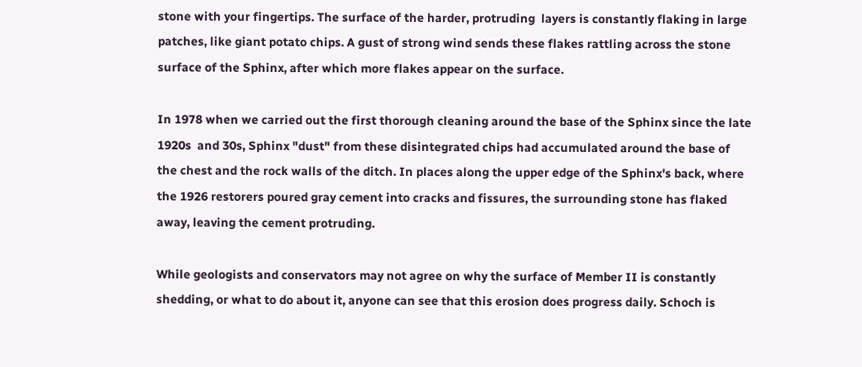stone with your fingertips. The surface of the harder, protruding  layers is constantly flaking in large patches, like giant potato chips. A gust of strong wind sends these flakes rattling across the stone surface of the Sphinx, after which more flakes appear on the surface.

In 1978 when we carried out the first thorough cleaning around the base of the Sphinx since the late 1920s  and 30s, Sphinx "dust" from these disintegrated chips had accumulated around the base of the chest and the rock walls of the ditch. In places along the upper edge of the Sphinx's back, where the 1926 restorers poured gray cement into cracks and fissures, the surrounding stone has flaked away, leaving the cement protruding.

While geologists and conservators may not agree on why the surface of Member II is constantly shedding, or what to do about it, anyone can see that this erosion does progress daily. Schoch is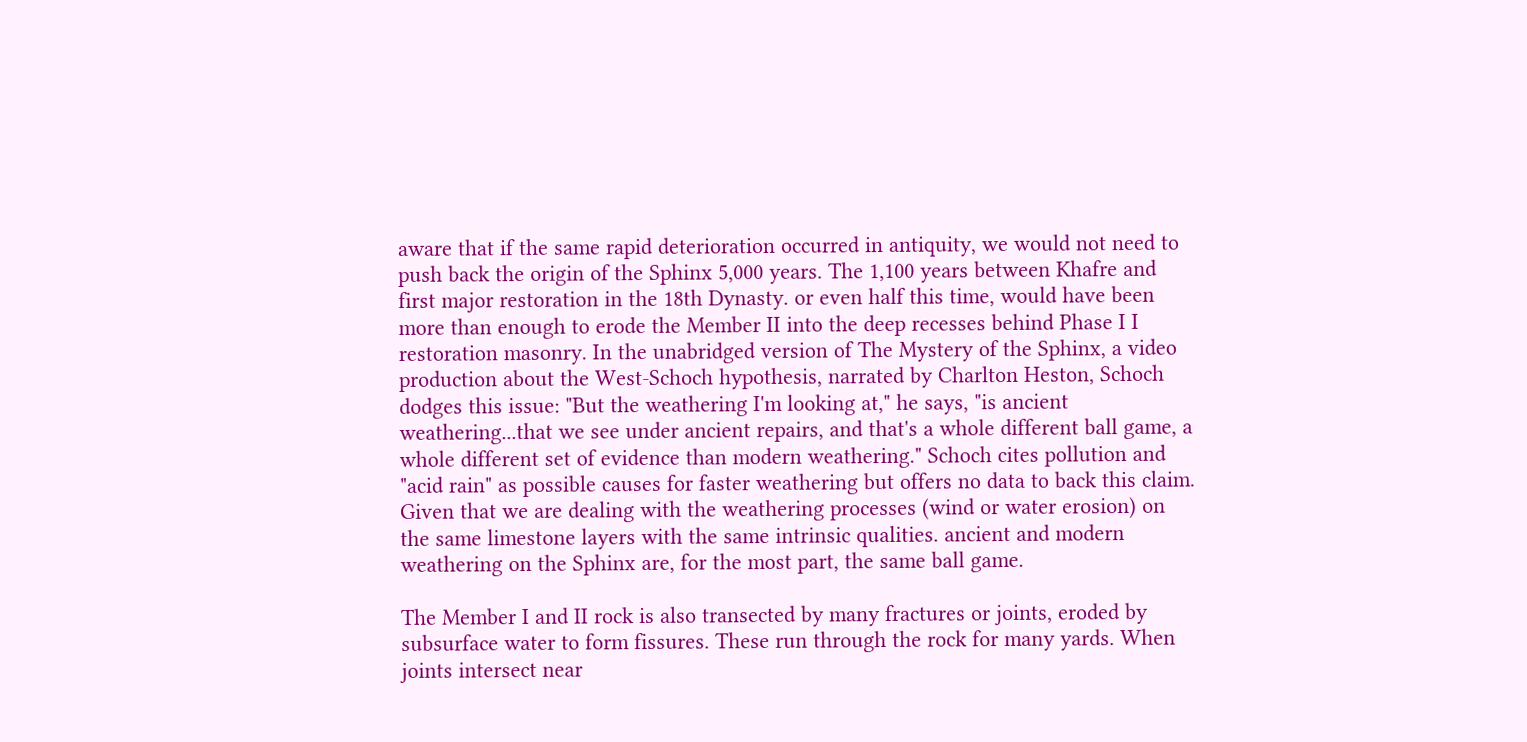aware that if the same rapid deterioration occurred in antiquity, we would not need to push back the origin of the Sphinx 5,000 years. The 1,100 years between Khafre and first major restoration in the 18th Dynasty. or even half this time, would have been more than enough to erode the Member II into the deep recesses behind Phase I I restoration masonry. In the unabridged version of The Mystery of the Sphinx, a video production about the West-Schoch hypothesis, narrated by Charlton Heston, Schoch dodges this issue: "But the weathering I'm looking at," he says, "is ancient weathering...that we see under ancient repairs, and that's a whole different ball game, a whole different set of evidence than modern weathering." Schoch cites pollution and "acid rain" as possible causes for faster weathering but offers no data to back this claim. Given that we are dealing with the weathering processes (wind or water erosion) on the same limestone layers with the same intrinsic qualities. ancient and modern weathering on the Sphinx are, for the most part, the same ball game.

The Member I and II rock is also transected by many fractures or joints, eroded by subsurface water to form fissures. These run through the rock for many yards. When joints intersect near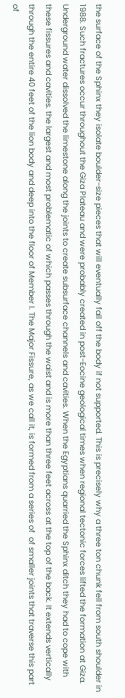the surface of the Sphinx they isolate boulder-size pieces that will eventually fall off the body if not supported. This is precisely why a three ton chunk fell from south shoulder in 1988. Such fractures occur throughout the Giza Plateau and were probably created in post-Eocine geological times when regional tectonic forces lifted the formation at Giza. Underground water dissolved the limestone along the joints to create subsurface channels and cavities. When the Egyptians quarried the Sphinx ditch they had to cope with these fissures and cavities. the largest and most problematic of which passes through the waist and is more than three feet across at the top of the back. It extends vertically through the entire 40 feet of the lion body and deep into the floor of Member I. The Major Fissure, as we call it, is formed from a series of  of smaller joints that traverse this part of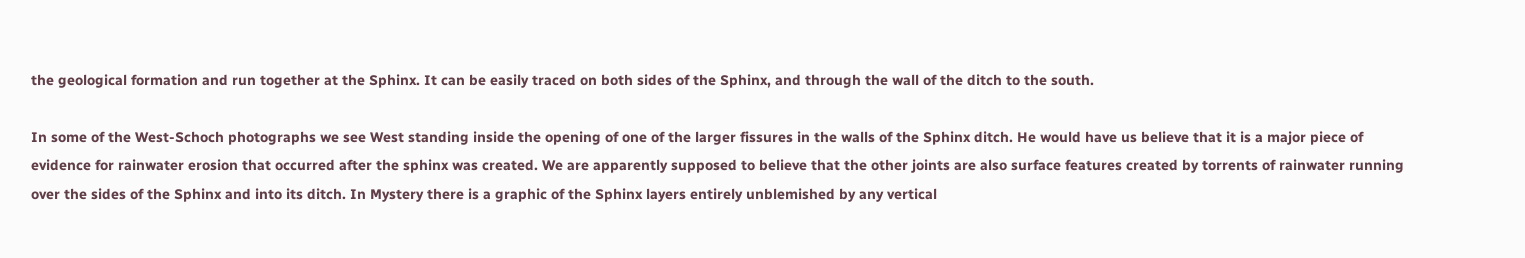the geological formation and run together at the Sphinx. It can be easily traced on both sides of the Sphinx, and through the wall of the ditch to the south.

In some of the West-Schoch photographs we see West standing inside the opening of one of the larger fissures in the walls of the Sphinx ditch. He would have us believe that it is a major piece of evidence for rainwater erosion that occurred after the sphinx was created. We are apparently supposed to believe that the other joints are also surface features created by torrents of rainwater running over the sides of the Sphinx and into its ditch. In Mystery there is a graphic of the Sphinx layers entirely unblemished by any vertical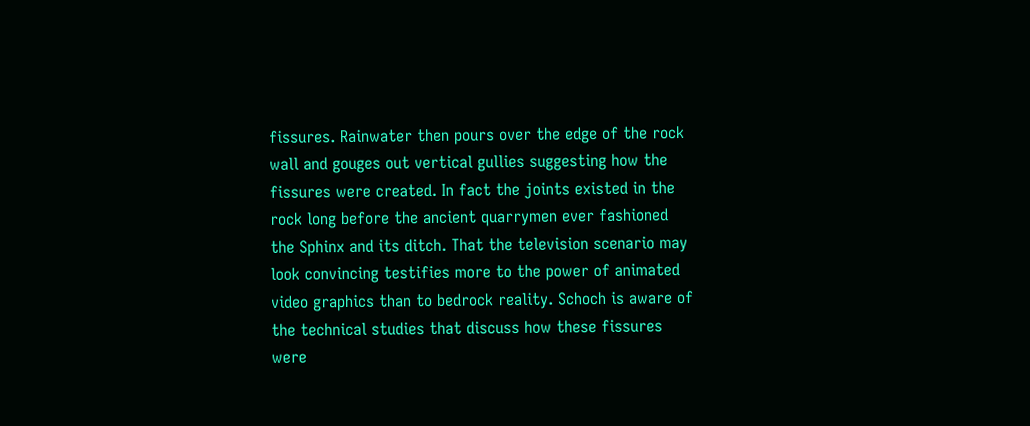fissures. Rainwater then pours over the edge of the rock wall and gouges out vertical gullies suggesting how the fissures were created. In fact the joints existed in the rock long before the ancient quarrymen ever fashioned the Sphinx and its ditch. That the television scenario may look convincing testifies more to the power of animated video graphics than to bedrock reality. Schoch is aware of the technical studies that discuss how these fissures were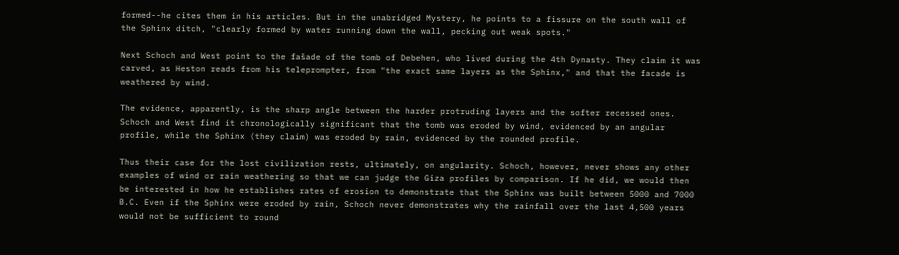formed--he cites them in his articles. But in the unabridged Mystery, he points to a fissure on the south wall of the Sphinx ditch, "clearly formed by water running down the wall, pecking out weak spots."

Next Schoch and West point to the fašade of the tomb of Debehen, who lived during the 4th Dynasty. They claim it was carved, as Heston reads from his teleprompter, from "the exact same layers as the Sphinx," and that the facade is weathered by wind.

The evidence, apparently, is the sharp angle between the harder protruding layers and the softer recessed ones. Schoch and West find it chronologically significant that the tomb was eroded by wind, evidenced by an angular profile, while the Sphinx (they claim) was eroded by rain, evidenced by the rounded profile.

Thus their case for the lost civilization rests, ultimately, on angularity. Schoch, however, never shows any other examples of wind or rain weathering so that we can judge the Giza profiles by comparison. If he did, we would then be interested in how he establishes rates of erosion to demonstrate that the Sphinx was built between 5000 and 7000 B.C. Even if the Sphinx were eroded by rain, Schoch never demonstrates why the rainfall over the last 4,500 years would not be sufficient to round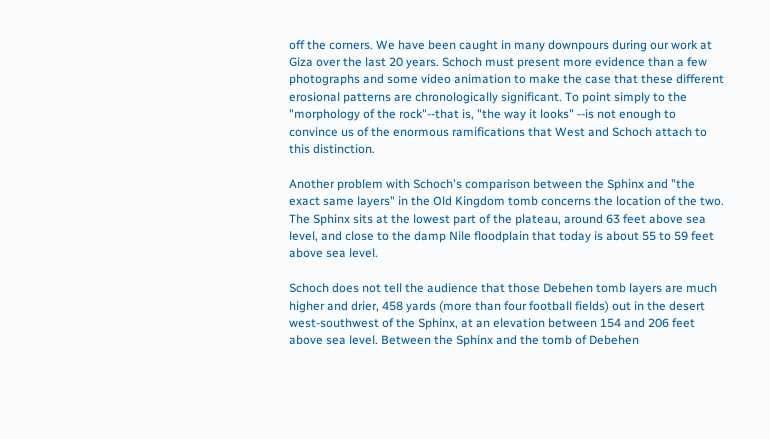off the corners. We have been caught in many downpours during our work at Giza over the last 20 years. Schoch must present more evidence than a few photographs and some video animation to make the case that these different erosional patterns are chronologically significant. To point simply to the "morphology of the rock"--that is, "the way it looks" --is not enough to convince us of the enormous ramifications that West and Schoch attach to this distinction.

Another problem with Schoch's comparison between the Sphinx and "the exact same layers" in the Old Kingdom tomb concerns the location of the two. The Sphinx sits at the lowest part of the plateau, around 63 feet above sea level, and close to the damp Nile floodplain that today is about 55 to 59 feet above sea level.

Schoch does not tell the audience that those Debehen tomb layers are much higher and drier, 458 yards (more than four football fields) out in the desert west-southwest of the Sphinx, at an elevation between 154 and 206 feet above sea level. Between the Sphinx and the tomb of Debehen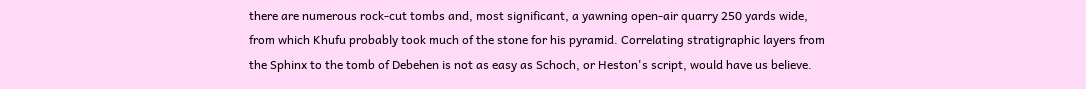there are numerous rock-cut tombs and, most significant, a yawning open-air quarry 250 yards wide, from which Khufu probably took much of the stone for his pyramid. Correlating stratigraphic layers from the Sphinx to the tomb of Debehen is not as easy as Schoch, or Heston's script, would have us believe.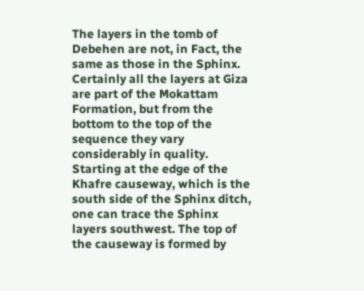The layers in the tomb of Debehen are not, in Fact, the same as those in the Sphinx. Certainly all the layers at Giza are part of the Mokattam Formation, but from the bottom to the top of the sequence they vary considerably in quality. Starting at the edge of the Khafre causeway, which is the south side of the Sphinx ditch, one can trace the Sphinx layers southwest. The top of the causeway is formed by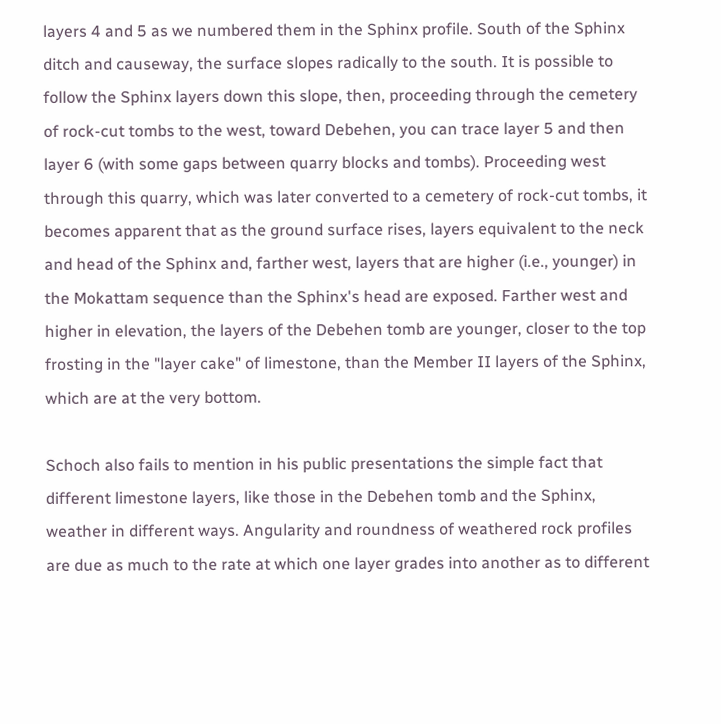layers 4 and 5 as we numbered them in the Sphinx profile. South of the Sphinx ditch and causeway, the surface slopes radically to the south. It is possible to follow the Sphinx layers down this slope, then, proceeding through the cemetery of rock-cut tombs to the west, toward Debehen, you can trace layer 5 and then layer 6 (with some gaps between quarry blocks and tombs). Proceeding west through this quarry, which was later converted to a cemetery of rock-cut tombs, it becomes apparent that as the ground surface rises, layers equivalent to the neck and head of the Sphinx and, farther west, layers that are higher (i.e., younger) in the Mokattam sequence than the Sphinx's head are exposed. Farther west and higher in elevation, the layers of the Debehen tomb are younger, closer to the top frosting in the "layer cake" of limestone, than the Member II layers of the Sphinx, which are at the very bottom.

Schoch also fails to mention in his public presentations the simple fact that different limestone layers, like those in the Debehen tomb and the Sphinx, weather in different ways. Angularity and roundness of weathered rock profiles are due as much to the rate at which one layer grades into another as to different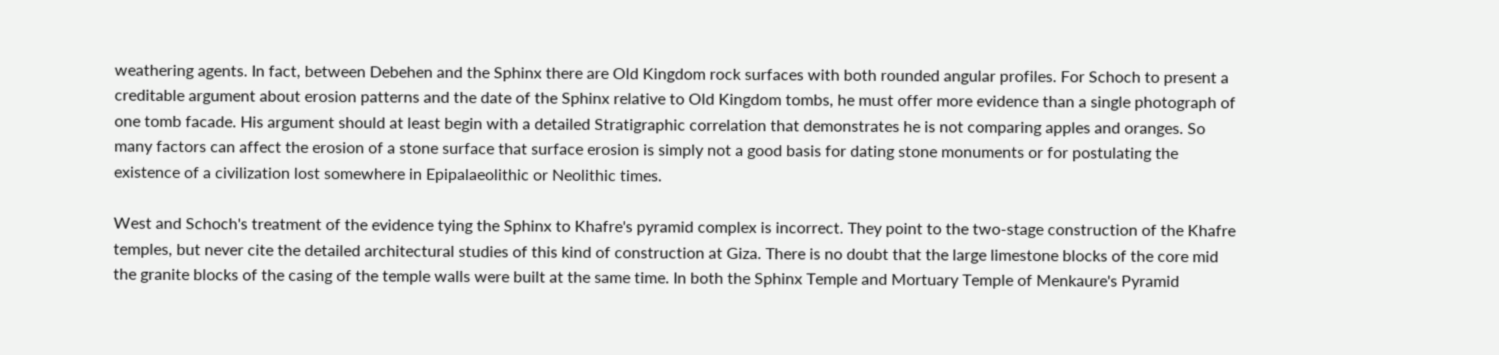weathering agents. In fact, between Debehen and the Sphinx there are Old Kingdom rock surfaces with both rounded angular profiles. For Schoch to present a creditable argument about erosion patterns and the date of the Sphinx relative to Old Kingdom tombs, he must offer more evidence than a single photograph of one tomb facade. His argument should at least begin with a detailed Stratigraphic correlation that demonstrates he is not comparing apples and oranges. So many factors can affect the erosion of a stone surface that surface erosion is simply not a good basis for dating stone monuments or for postulating the existence of a civilization lost somewhere in Epipalaeolithic or Neolithic times.

West and Schoch's treatment of the evidence tying the Sphinx to Khafre's pyramid complex is incorrect. They point to the two-stage construction of the Khafre temples, but never cite the detailed architectural studies of this kind of construction at Giza. There is no doubt that the large limestone blocks of the core mid the granite blocks of the casing of the temple walls were built at the same time. In both the Sphinx Temple and Mortuary Temple of Menkaure's Pyramid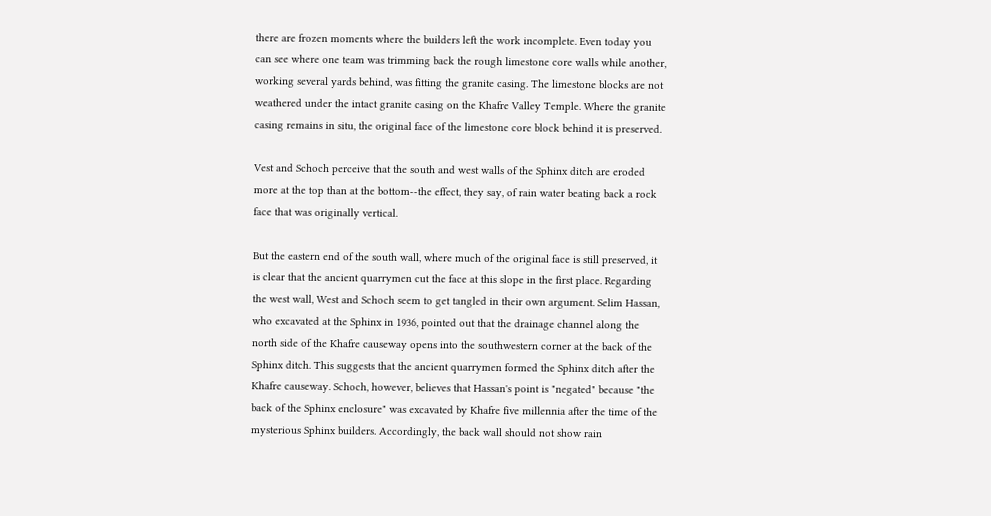there are frozen moments where the builders left the work incomplete. Even today you can see where one team was trimming back the rough limestone core walls while another, working several yards behind, was fitting the granite casing. The limestone blocks are not weathered under the intact granite casing on the Khafre Valley Temple. Where the granite casing remains in situ, the original face of the limestone core block behind it is preserved.

Vest and Schoch perceive that the south and west walls of the Sphinx ditch are eroded more at the top than at the bottom--the effect, they say, of rain water beating back a rock face that was originally vertical.

But the eastern end of the south wall, where much of the original face is still preserved, it is clear that the ancient quarrymen cut the face at this slope in the first place. Regarding the west wall, West and Schoch seem to get tangled in their own argument. Selim Hassan, who excavated at the Sphinx in 1936, pointed out that the drainage channel along the north side of the Khafre causeway opens into the southwestern corner at the back of the Sphinx ditch. This suggests that the ancient quarrymen formed the Sphinx ditch after the Khafre causeway. Schoch, however, believes that Hassan's point is "negated" because "the back of the Sphinx enclosure" was excavated by Khafre five millennia after the time of the mysterious Sphinx builders. Accordingly, the back wall should not show rain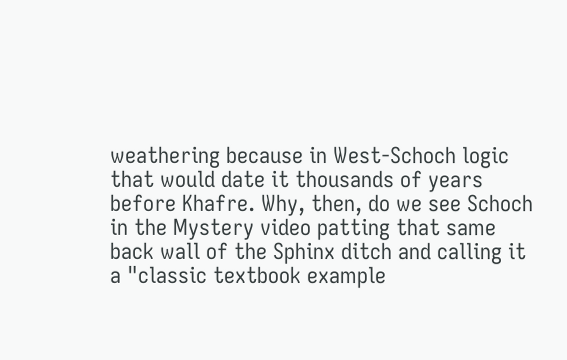weathering because in West-Schoch logic that would date it thousands of years before Khafre. Why, then, do we see Schoch in the Mystery video patting that same back wall of the Sphinx ditch and calling it a "classic textbook example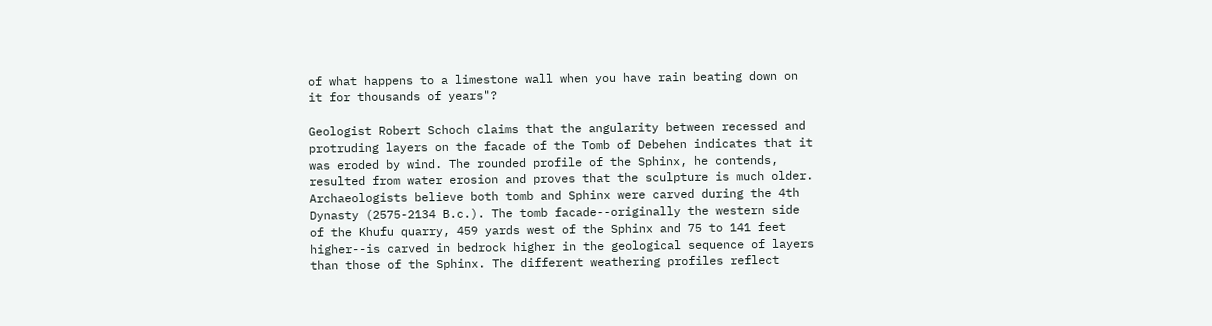of what happens to a limestone wall when you have rain beating down on it for thousands of years"?

Geologist Robert Schoch claims that the angularity between recessed and protruding layers on the facade of the Tomb of Debehen indicates that it was eroded by wind. The rounded profile of the Sphinx, he contends, resulted from water erosion and proves that the sculpture is much older. Archaeologists believe both tomb and Sphinx were carved during the 4th Dynasty (2575-2134 B.c.). The tomb facade--originally the western side of the Khufu quarry, 459 yards west of the Sphinx and 75 to 141 feet higher--is carved in bedrock higher in the geological sequence of layers than those of the Sphinx. The different weathering profiles reflect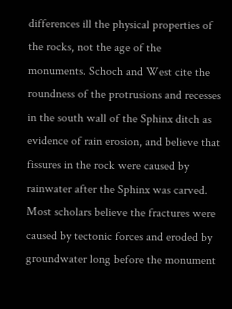differences ill the physical properties of the rocks, not the age of the monuments. Schoch and West cite the roundness of the protrusions and recesses in the south wall of the Sphinx ditch as evidence of rain erosion, and believe that fissures in the rock were caused by rainwater after the Sphinx was carved. Most scholars believe the fractures were caused by tectonic forces and eroded by groundwater long before the monument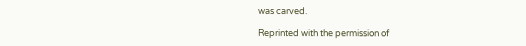was carved.

Reprinted with the permission of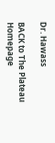Dr. Hawass

BACK to The Plateau Homepage